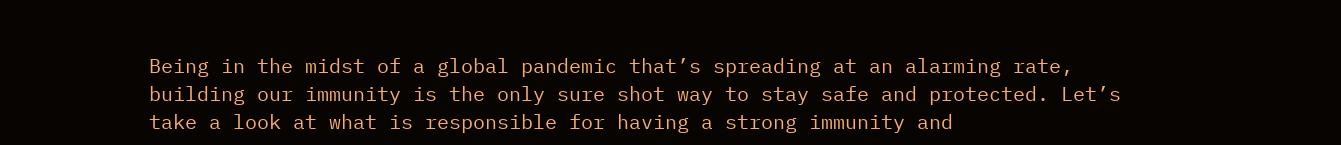Being in the midst of a global pandemic that’s spreading at an alarming rate, building our immunity is the only sure shot way to stay safe and protected. Let’s take a look at what is responsible for having a strong immunity and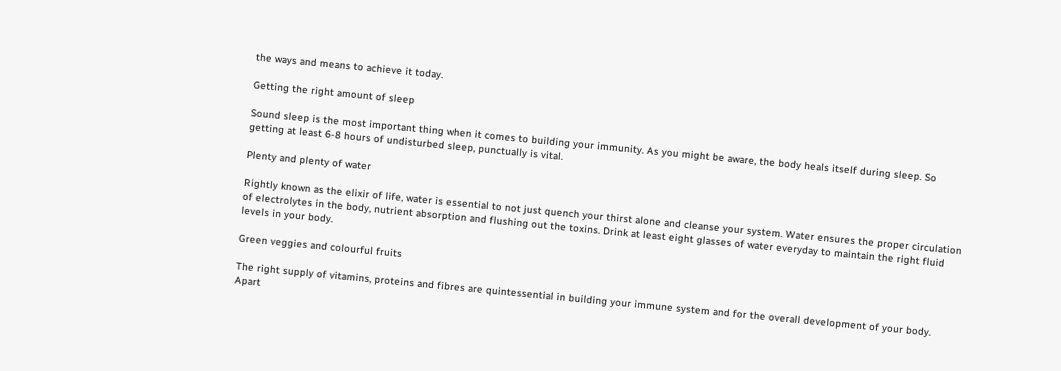the ways and means to achieve it today.

Getting the right amount of sleep

Sound sleep is the most important thing when it comes to building your immunity. As you might be aware, the body heals itself during sleep. So getting at least 6-8 hours of undisturbed sleep, punctually is vital.

Plenty and plenty of water

Rightly known as the elixir of life, water is essential to not just quench your thirst alone and cleanse your system. Water ensures the proper circulation of electrolytes in the body, nutrient absorption and flushing out the toxins. Drink at least eight glasses of water everyday to maintain the right fluid levels in your body.

Green veggies and colourful fruits

The right supply of vitamins, proteins and fibres are quintessential in building your immune system and for the overall development of your body. Apart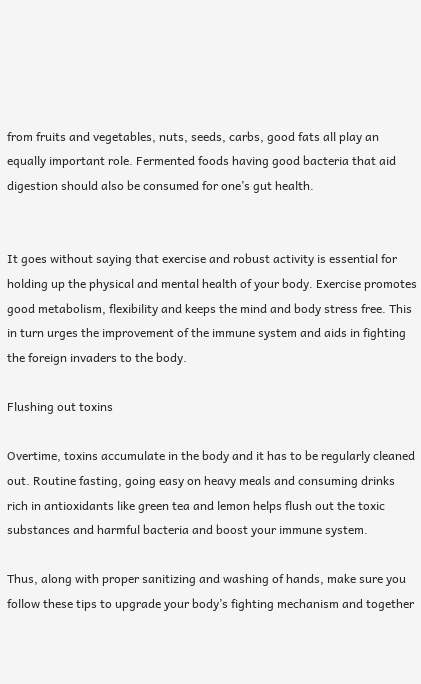from fruits and vegetables, nuts, seeds, carbs, good fats all play an equally important role. Fermented foods having good bacteria that aid digestion should also be consumed for one’s gut health.


It goes without saying that exercise and robust activity is essential for holding up the physical and mental health of your body. Exercise promotes good metabolism, flexibility and keeps the mind and body stress free. This in turn urges the improvement of the immune system and aids in fighting the foreign invaders to the body.

Flushing out toxins

Overtime, toxins accumulate in the body and it has to be regularly cleaned out. Routine fasting, going easy on heavy meals and consuming drinks rich in antioxidants like green tea and lemon helps flush out the toxic substances and harmful bacteria and boost your immune system.

Thus, along with proper sanitizing and washing of hands, make sure you follow these tips to upgrade your body’s fighting mechanism and together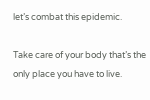let’s combat this epidemic.

Take care of your body that’s the only place you have to live.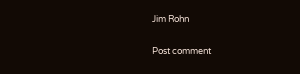Jim Rohn

Post comment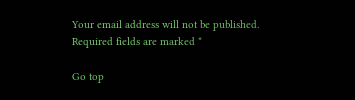Your email address will not be published. Required fields are marked *

Go top